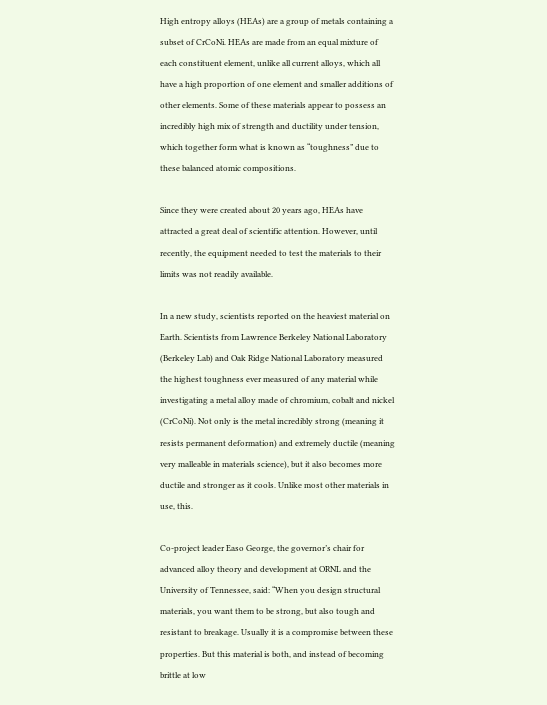High entropy alloys (HEAs) are a group of metals containing a subset of CrCoNi. HEAs are made from an equal mixture of each constituent element, unlike all current alloys, which all have a high proportion of one element and smaller additions of other elements. Some of these materials appear to possess an incredibly high mix of strength and ductility under tension, which together form what is known as “toughness” due to these balanced atomic compositions.

Since they were created about 20 years ago, HEAs have attracted a great deal of scientific attention. However, until recently, the equipment needed to test the materials to their limits was not readily available.

In a new study, scientists reported on the heaviest material on Earth. Scientists from Lawrence Berkeley National Laboratory (Berkeley Lab) and Oak Ridge National Laboratory measured the highest toughness ever measured of any material while investigating a metal alloy made of chromium, cobalt and nickel (CrCoNi). Not only is the metal incredibly strong (meaning it resists permanent deformation) and extremely ductile (meaning very malleable in materials science), but it also becomes more ductile and stronger as it cools. Unlike most other materials in use, this.

Co-project leader Easo George, the governor’s chair for advanced alloy theory and development at ORNL and the University of Tennessee, said: “When you design structural materials, you want them to be strong, but also tough and resistant to breakage. Usually it is a compromise between these properties. But this material is both, and instead of becoming brittle at low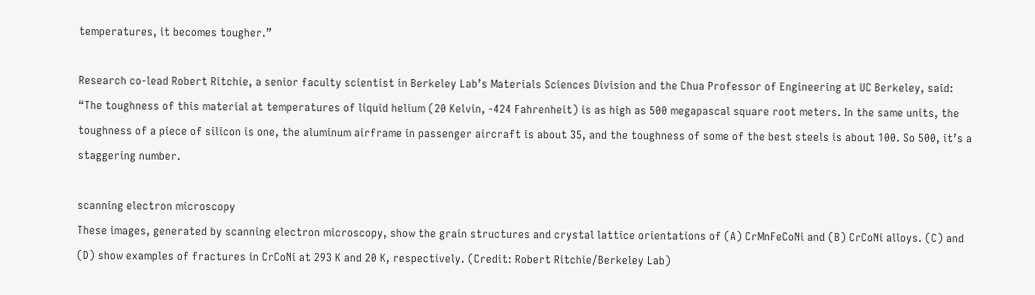temperatures, it becomes tougher.”

Research co-lead Robert Ritchie, a senior faculty scientist in Berkeley Lab’s Materials Sciences Division and the Chua Professor of Engineering at UC Berkeley, said: “The toughness of this material at temperatures of liquid helium (20 Kelvin, -424 Fahrenheit) is as high as 500 megapascal square root meters. In the same units, the toughness of a piece of silicon is one, the aluminum airframe in passenger aircraft is about 35, and the toughness of some of the best steels is about 100. So 500, it’s a staggering number.

scanning electron microscopy
These images, generated by scanning electron microscopy, show the grain structures and crystal lattice orientations of (A) CrMnFeCoNi and (B) CrCoNi alloys. (C) and (D) show examples of fractures in CrCoNi at 293 K and 20 K, respectively. (Credit: Robert Ritchie/Berkeley Lab)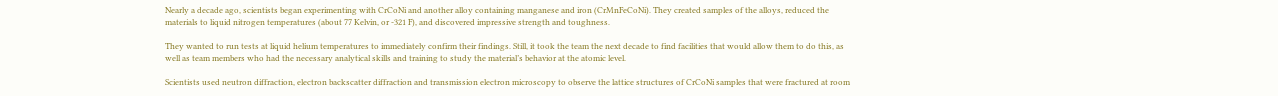Nearly a decade ago, scientists began experimenting with CrCoNi and another alloy containing manganese and iron (CrMnFeCoNi). They created samples of the alloys, reduced the materials to liquid nitrogen temperatures (about 77 Kelvin, or -321 F), and discovered impressive strength and toughness.

They wanted to run tests at liquid helium temperatures to immediately confirm their findings. Still, it took the team the next decade to find facilities that would allow them to do this, as well as team members who had the necessary analytical skills and training to study the material’s behavior at the atomic level.

Scientists used neutron diffraction, electron backscatter diffraction and transmission electron microscopy to observe the lattice structures of CrCoNi samples that were fractured at room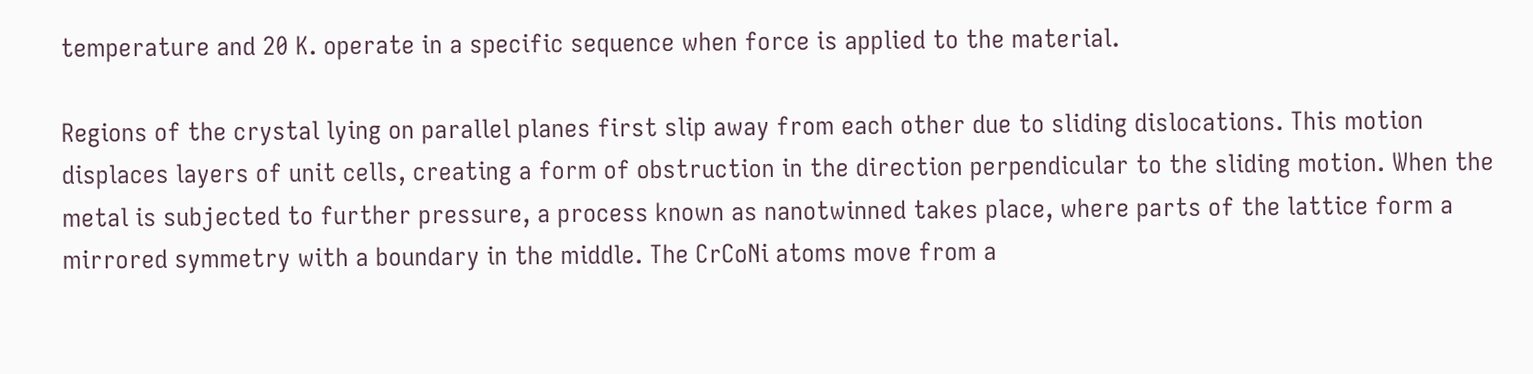temperature and 20 K. operate in a specific sequence when force is applied to the material.

Regions of the crystal lying on parallel planes first slip away from each other due to sliding dislocations. This motion displaces layers of unit cells, creating a form of obstruction in the direction perpendicular to the sliding motion. When the metal is subjected to further pressure, a process known as nanotwinned takes place, where parts of the lattice form a mirrored symmetry with a boundary in the middle. The CrCoNi atoms move from a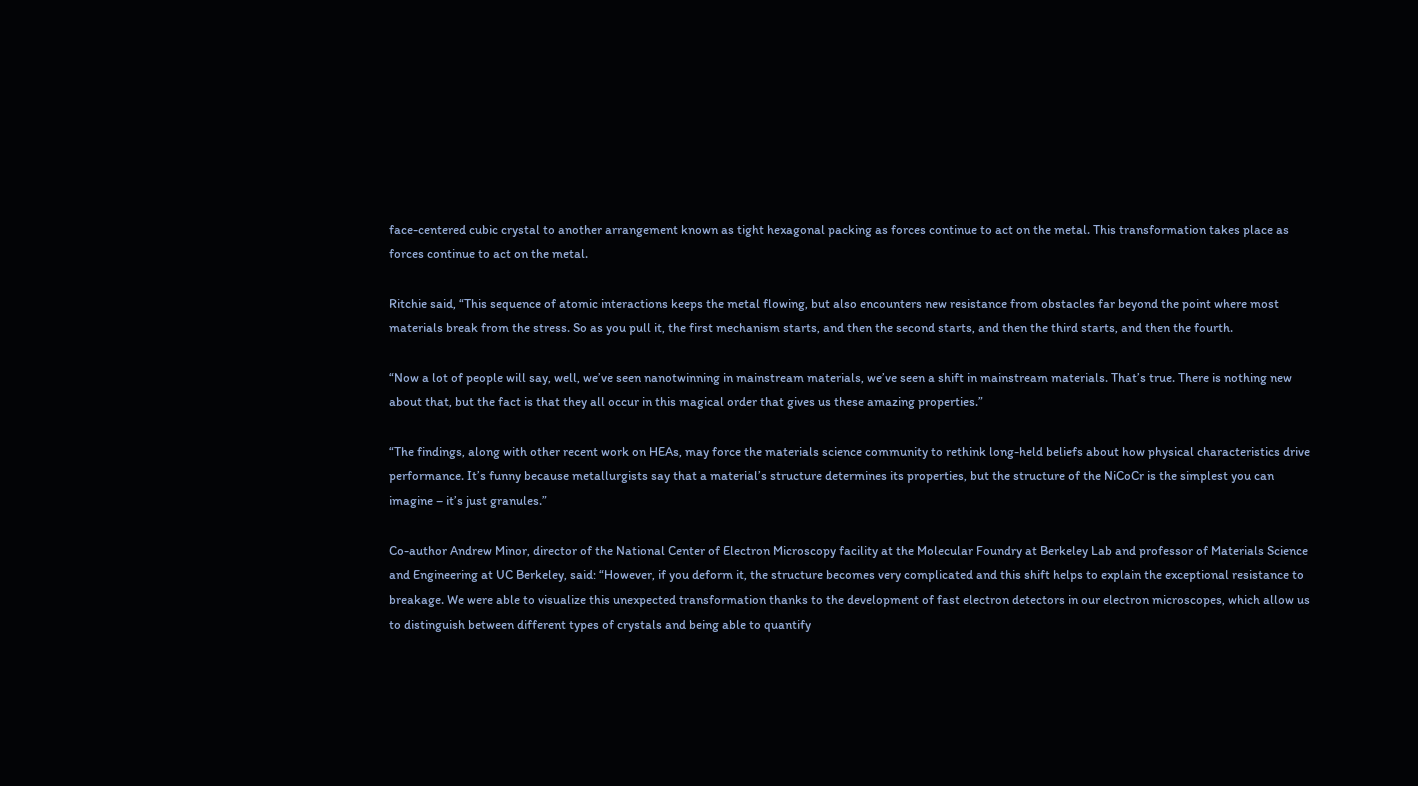face-centered cubic crystal to another arrangement known as tight hexagonal packing as forces continue to act on the metal. This transformation takes place as forces continue to act on the metal.

Ritchie said, “This sequence of atomic interactions keeps the metal flowing, but also encounters new resistance from obstacles far beyond the point where most materials break from the stress. So as you pull it, the first mechanism starts, and then the second starts, and then the third starts, and then the fourth.

“Now a lot of people will say, well, we’ve seen nanotwinning in mainstream materials, we’ve seen a shift in mainstream materials. That’s true. There is nothing new about that, but the fact is that they all occur in this magical order that gives us these amazing properties.”

“The findings, along with other recent work on HEAs, may force the materials science community to rethink long-held beliefs about how physical characteristics drive performance. It’s funny because metallurgists say that a material’s structure determines its properties, but the structure of the NiCoCr is the simplest you can imagine – it’s just granules.”

Co-author Andrew Minor, director of the National Center of Electron Microscopy facility at the Molecular Foundry at Berkeley Lab and professor of Materials Science and Engineering at UC Berkeley, said: “However, if you deform it, the structure becomes very complicated and this shift helps to explain the exceptional resistance to breakage. We were able to visualize this unexpected transformation thanks to the development of fast electron detectors in our electron microscopes, which allow us to distinguish between different types of crystals and being able to quantify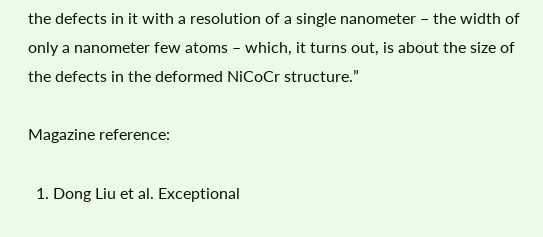the defects in it with a resolution of a single nanometer – the width of only a nanometer few atoms – which, it turns out, is about the size of the defects in the deformed NiCoCr structure.”

Magazine reference:

  1. Dong Liu et al. Exceptional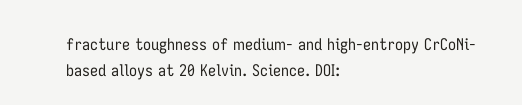fracture toughness of medium- and high-entropy CrCoNi-based alloys at 20 Kelvin. Science. DOI: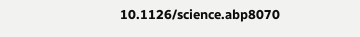10.1126/science.abp8070